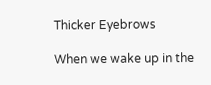Thicker Eyebrows

When we wake up in the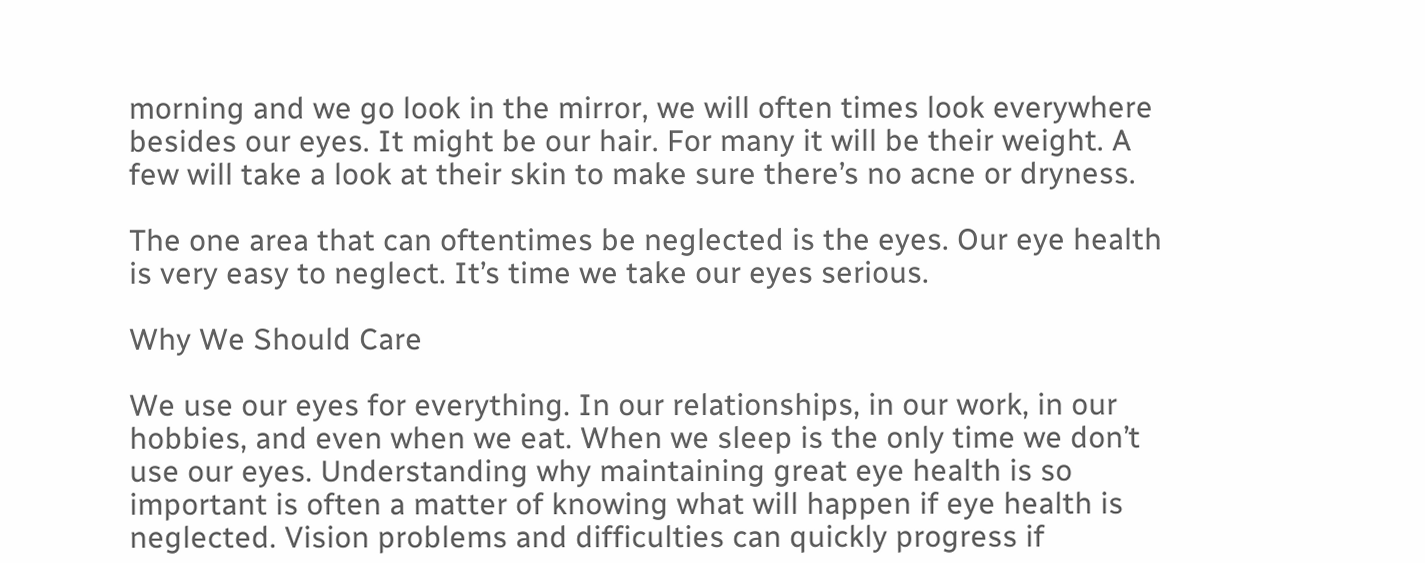morning and we go look in the mirror, we will often times look everywhere besides our eyes. It might be our hair. For many it will be their weight. A few will take a look at their skin to make sure there’s no acne or dryness.

The one area that can oftentimes be neglected is the eyes. Our eye health is very easy to neglect. It’s time we take our eyes serious.

Why We Should Care

We use our eyes for everything. In our relationships, in our work, in our hobbies, and even when we eat. When we sleep is the only time we don’t use our eyes. Understanding why maintaining great eye health is so important is often a matter of knowing what will happen if eye health is neglected. Vision problems and difficulties can quickly progress if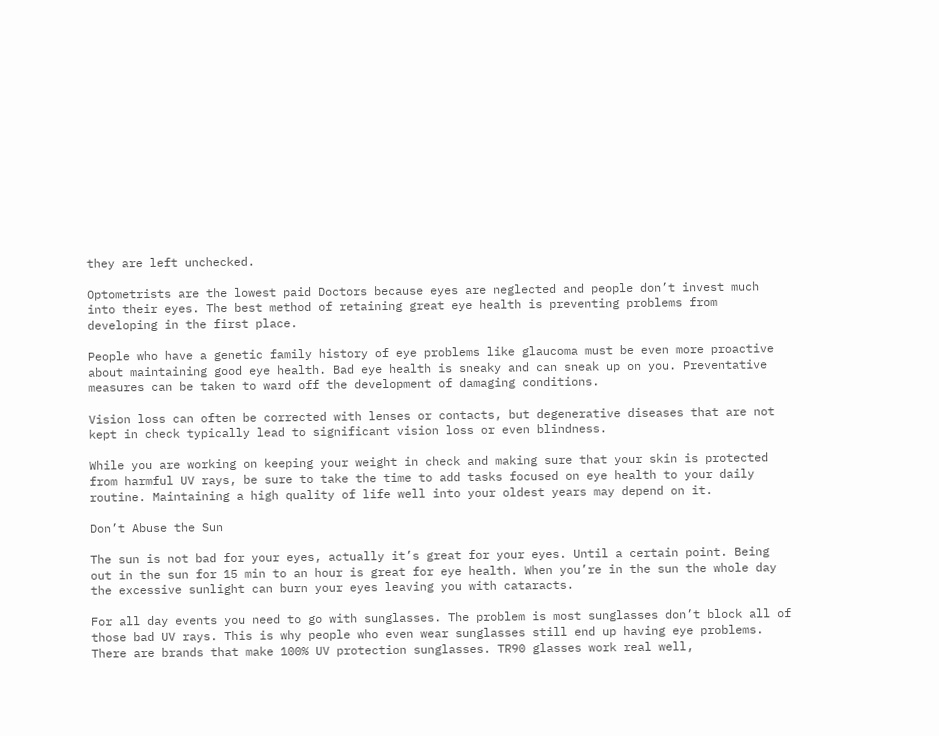they are left unchecked.

Optometrists are the lowest paid Doctors because eyes are neglected and people don’t invest much into their eyes. The best method of retaining great eye health is preventing problems from developing in the first place.

People who have a genetic family history of eye problems like glaucoma must be even more proactive about maintaining good eye health. Bad eye health is sneaky and can sneak up on you. Preventative measures can be taken to ward off the development of damaging conditions.

Vision loss can often be corrected with lenses or contacts, but degenerative diseases that are not kept in check typically lead to significant vision loss or even blindness.

While you are working on keeping your weight in check and making sure that your skin is protected from harmful UV rays, be sure to take the time to add tasks focused on eye health to your daily routine. Maintaining a high quality of life well into your oldest years may depend on it.

Don’t Abuse the Sun

The sun is not bad for your eyes, actually it’s great for your eyes. Until a certain point. Being out in the sun for 15 min to an hour is great for eye health. When you’re in the sun the whole day the excessive sunlight can burn your eyes leaving you with cataracts.

For all day events you need to go with sunglasses. The problem is most sunglasses don’t block all of those bad UV rays. This is why people who even wear sunglasses still end up having eye problems. There are brands that make 100% UV protection sunglasses. TR90 glasses work real well,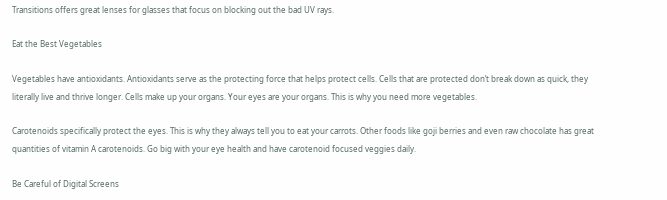Transitions offers great lenses for glasses that focus on blocking out the bad UV rays.

Eat the Best Vegetables

Vegetables have antioxidants. Antioxidants serve as the protecting force that helps protect cells. Cells that are protected don’t break down as quick, they literally live and thrive longer. Cells make up your organs. Your eyes are your organs. This is why you need more vegetables.

Carotenoids specifically protect the eyes. This is why they always tell you to eat your carrots. Other foods like goji berries and even raw chocolate has great quantities of vitamin A carotenoids. Go big with your eye health and have carotenoid focused veggies daily.

Be Careful of Digital Screens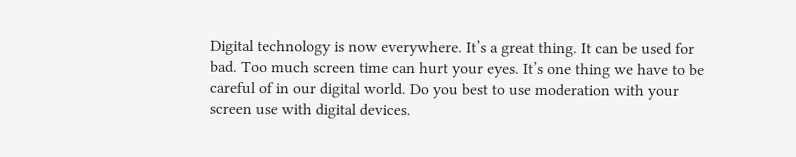Digital technology is now everywhere. It’s a great thing. It can be used for bad. Too much screen time can hurt your eyes. It’s one thing we have to be careful of in our digital world. Do you best to use moderation with your screen use with digital devices.